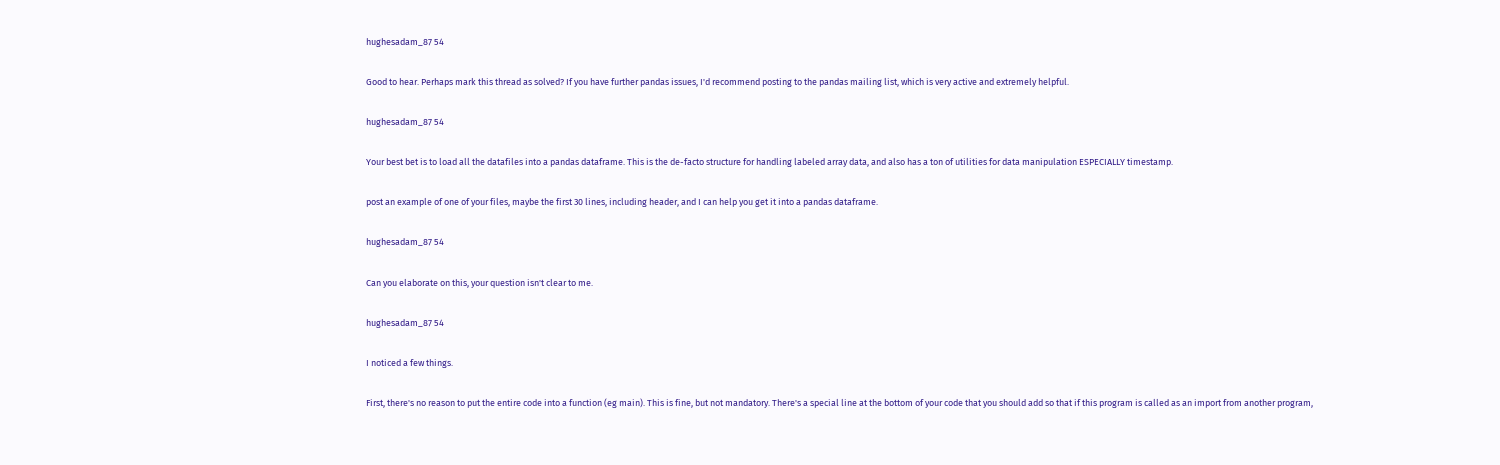hughesadam_87 54

Good to hear. Perhaps mark this thread as solved? If you have further pandas issues, I'd recommend posting to the pandas mailing list, which is very active and extremely helpful.

hughesadam_87 54

Your best bet is to load all the datafiles into a pandas dataframe. This is the de-facto structure for handling labeled array data, and also has a ton of utilities for data manipulation ESPECIALLY timestamp.

post an example of one of your files, maybe the first 30 lines, including header, and I can help you get it into a pandas dataframe.

hughesadam_87 54

Can you elaborate on this, your question isn't clear to me.

hughesadam_87 54

I noticed a few things.

First, there's no reason to put the entire code into a function (eg main). This is fine, but not mandatory. There's a special line at the bottom of your code that you should add so that if this program is called as an import from another program,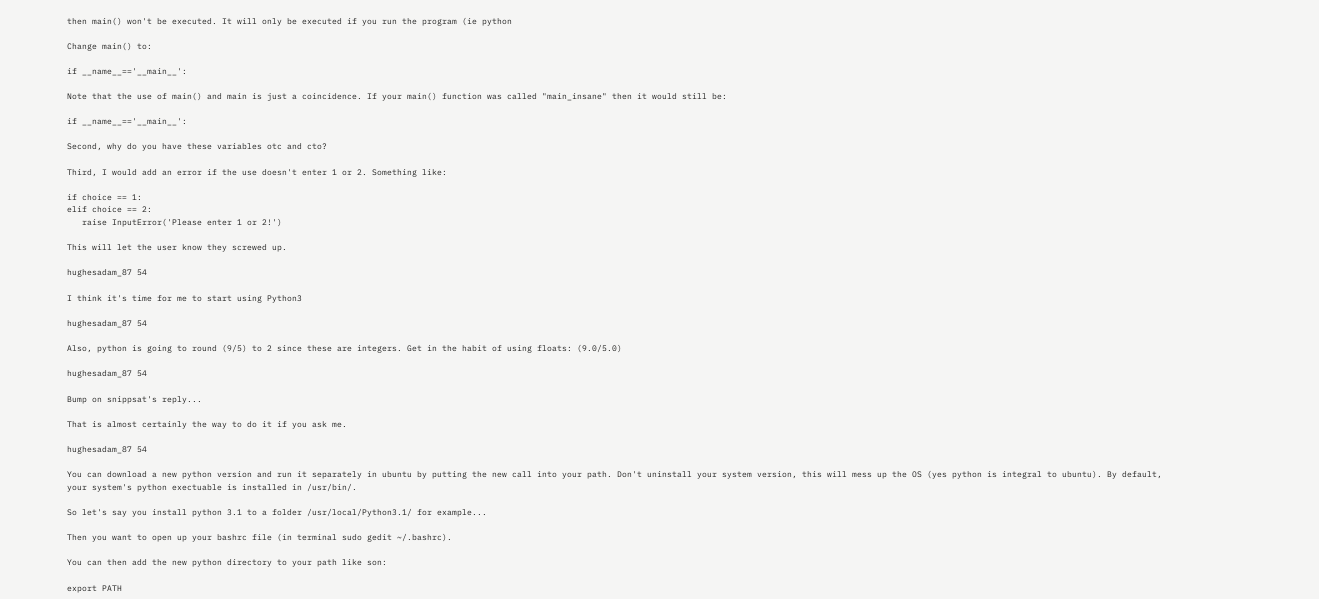then main() won't be executed. It will only be executed if you run the program (ie python

Change main() to:

if __name__=='__main__':

Note that the use of main() and main is just a coincidence. If your main() function was called "main_insane" then it would still be:

if __name__=='__main__':

Second, why do you have these variables otc and cto?

Third, I would add an error if the use doesn't enter 1 or 2. Something like:

if choice == 1:
elif choice == 2:
   raise InputError('Please enter 1 or 2!')

This will let the user know they screwed up.

hughesadam_87 54

I think it's time for me to start using Python3

hughesadam_87 54

Also, python is going to round (9/5) to 2 since these are integers. Get in the habit of using floats: (9.0/5.0)

hughesadam_87 54

Bump on snippsat's reply...

That is almost certainly the way to do it if you ask me.

hughesadam_87 54

You can download a new python version and run it separately in ubuntu by putting the new call into your path. Don't uninstall your system version, this will mess up the OS (yes python is integral to ubuntu). By default, your system's python exectuable is installed in /usr/bin/.

So let's say you install python 3.1 to a folder /usr/local/Python3.1/ for example...

Then you want to open up your bashrc file (in terminal sudo gedit ~/.bashrc).

You can then add the new python directory to your path like son:

export PATH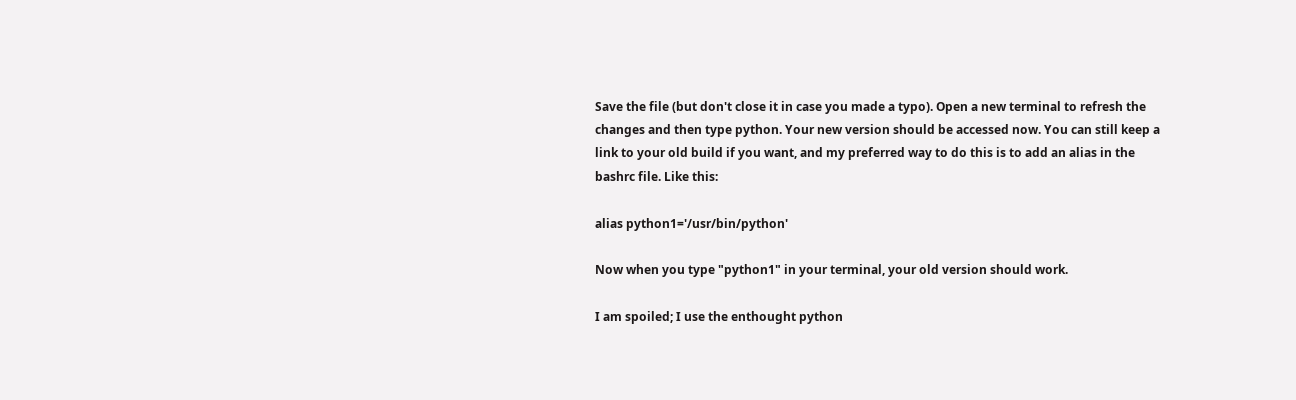Save the file (but don't close it in case you made a typo). Open a new terminal to refresh the changes and then type python. Your new version should be accessed now. You can still keep a link to your old build if you want, and my preferred way to do this is to add an alias in the bashrc file. Like this:

alias python1='/usr/bin/python'

Now when you type "python1" in your terminal, your old version should work.

I am spoiled; I use the enthought python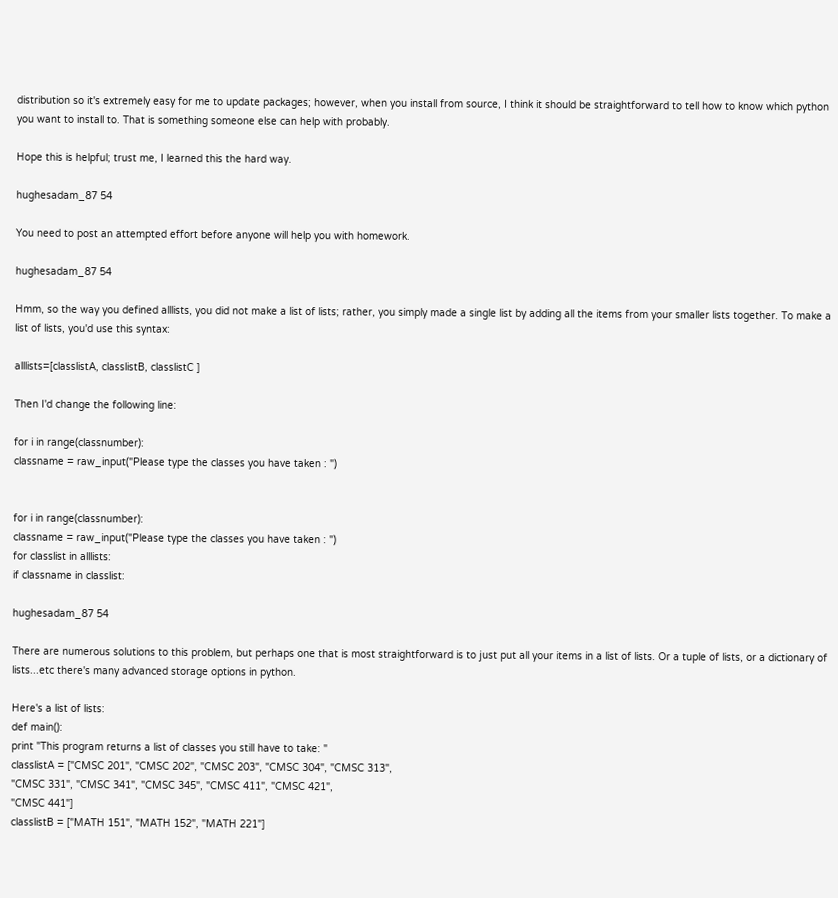distribution so it's extremely easy for me to update packages; however, when you install from source, I think it should be straightforward to tell how to know which python you want to install to. That is something someone else can help with probably.

Hope this is helpful; trust me, I learned this the hard way.

hughesadam_87 54

You need to post an attempted effort before anyone will help you with homework.

hughesadam_87 54

Hmm, so the way you defined alllists, you did not make a list of lists; rather, you simply made a single list by adding all the items from your smaller lists together. To make a list of lists, you'd use this syntax:

alllists=[classlistA, classlistB, classlistC ]

Then I'd change the following line:

for i in range(classnumber):
classname = raw_input("Please type the classes you have taken : ")


for i in range(classnumber):
classname = raw_input("Please type the classes you have taken : ")
for classlist in alllists:
if classname in classlist:

hughesadam_87 54

There are numerous solutions to this problem, but perhaps one that is most straightforward is to just put all your items in a list of lists. Or a tuple of lists, or a dictionary of lists...etc there's many advanced storage options in python.

Here's a list of lists:
def main():
print "This program returns a list of classes you still have to take: "
classlistA = ["CMSC 201", "CMSC 202", "CMSC 203", "CMSC 304", "CMSC 313",
"CMSC 331", "CMSC 341", "CMSC 345", "CMSC 411", "CMSC 421",
"CMSC 441"]
classlistB = ["MATH 151", "MATH 152", "MATH 221"]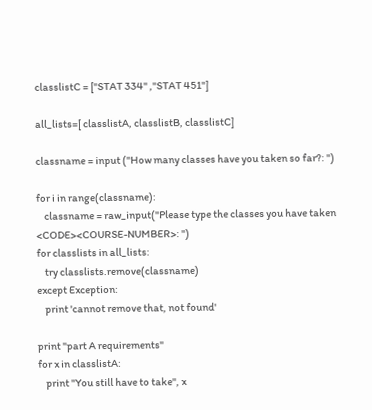classlistC = ["STAT 334" ,"STAT 451"]

all_lists=[ classlistA, classlistB, classlistC]

classname = input ("How many classes have you taken so far?: ")

for i in range(classname):
    classname = raw_input("Please type the classes you have taken <CODE><COURSE-NUMBER>: ")
for classlists in all_lists:
    try classlists.remove(classname)
except Exception:
    print 'cannot remove that, not found'

print "part A requirements"
for x in classlistA:
    print "You still have to take", x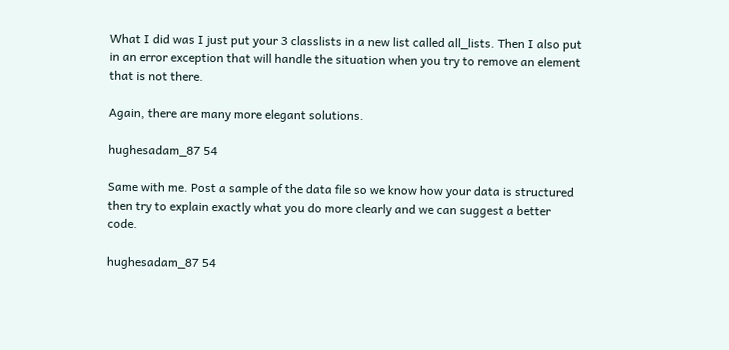What I did was I just put your 3 classlists in a new list called all_lists. Then I also put in an error exception that will handle the situation when you try to remove an element that is not there.

Again, there are many more elegant solutions.

hughesadam_87 54

Same with me. Post a sample of the data file so we know how your data is structured then try to explain exactly what you do more clearly and we can suggest a better code.

hughesadam_87 54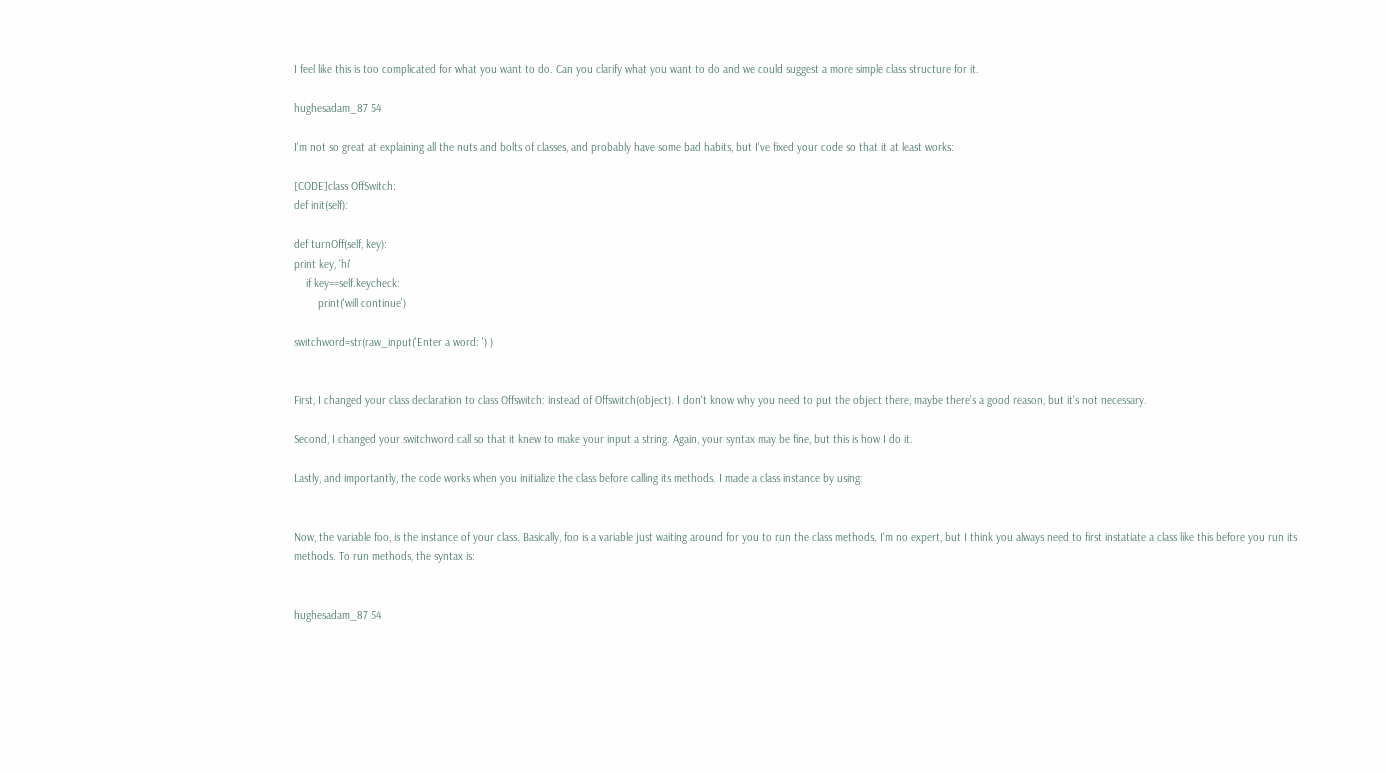I feel like this is too complicated for what you want to do. Can you clarify what you want to do and we could suggest a more simple class structure for it.

hughesadam_87 54

I'm not so great at explaining all the nuts and bolts of classes, and probably have some bad habits, but I've fixed your code so that it at least works:

[CODE]class OffSwitch:
def init(self):

def turnOff(self, key):
print key, 'hi'
    if key==self.keycheck:
        print('will continue')

switchword=str(raw_input('Enter a word: ') )


First, I changed your class declaration to class Offswitch: instead of Offswitch(object). I don't know why you need to put the object there, maybe there's a good reason, but it's not necessary.

Second, I changed your switchword call so that it knew to make your input a string. Again, your syntax may be fine, but this is how I do it.

Lastly, and importantly, the code works when you initialize the class before calling its methods. I made a class instance by using:


Now, the variable foo, is the instance of your class. Basically, foo is a variable just waiting around for you to run the class methods. I'm no expert, but I think you always need to first instatiate a class like this before you run its methods. To run methods, the syntax is:


hughesadam_87 54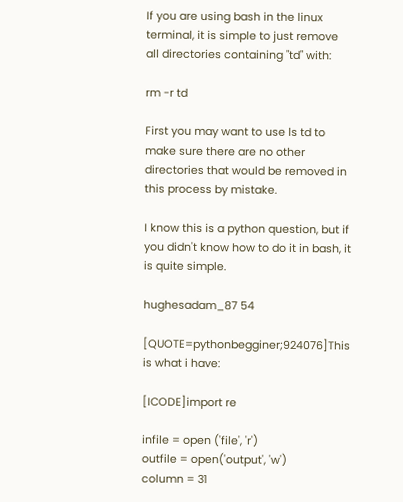If you are using bash in the linux terminal, it is simple to just remove all directories containing "td" with:

rm -r td

First you may want to use ls td to make sure there are no other directories that would be removed in this process by mistake.

I know this is a python question, but if you didn't know how to do it in bash, it is quite simple.

hughesadam_87 54

[QUOTE=pythonbegginer;924076]This is what i have:

[ICODE]import re

infile = open ('file', 'r')
outfile = open('output', 'w')
column = 31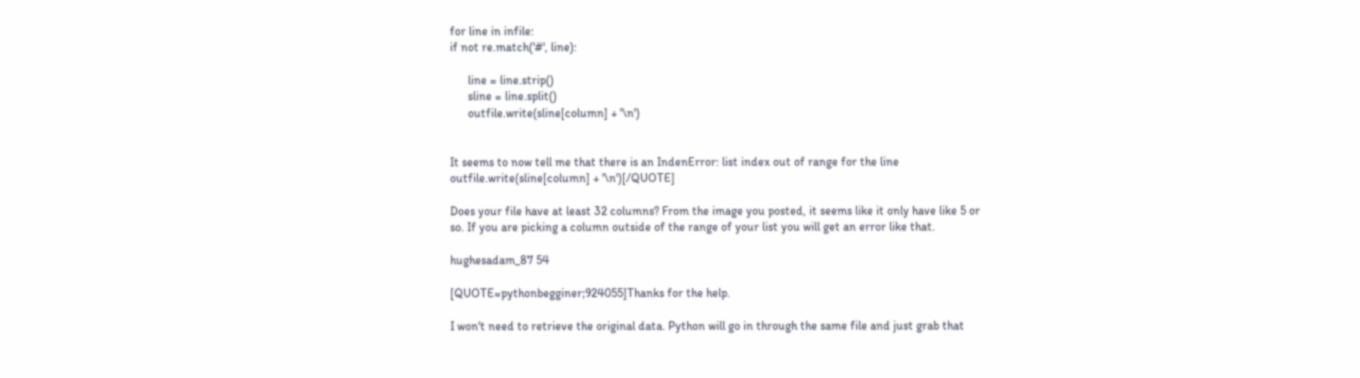for line in infile:
if not re.match('#', line):

      line = line.strip()
      sline = line.split()
      outfile.write(sline[column] + '\n')


It seems to now tell me that there is an IndenError: list index out of range for the line outfile.write(sline[column] + '\n')[/QUOTE]

Does your file have at least 32 columns? From the image you posted, it seems like it only have like 5 or so. If you are picking a column outside of the range of your list you will get an error like that.

hughesadam_87 54

[QUOTE=pythonbegginer;924055]Thanks for the help.

I won't need to retrieve the original data. Python will go in through the same file and just grab that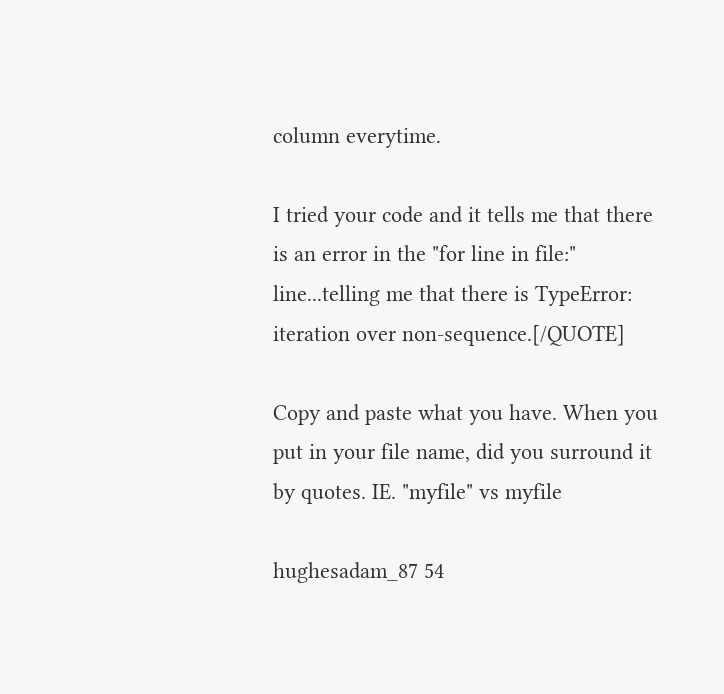column everytime.

I tried your code and it tells me that there is an error in the "for line in file:" line...telling me that there is TypeError: iteration over non-sequence.[/QUOTE]

Copy and paste what you have. When you put in your file name, did you surround it by quotes. IE. "myfile" vs myfile

hughesadam_87 54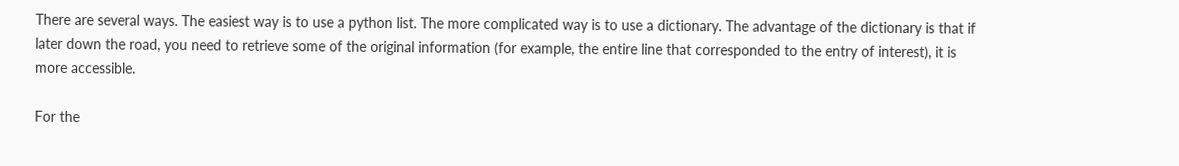There are several ways. The easiest way is to use a python list. The more complicated way is to use a dictionary. The advantage of the dictionary is that if later down the road, you need to retrieve some of the original information (for example, the entire line that corresponded to the entry of interest), it is more accessible.

For the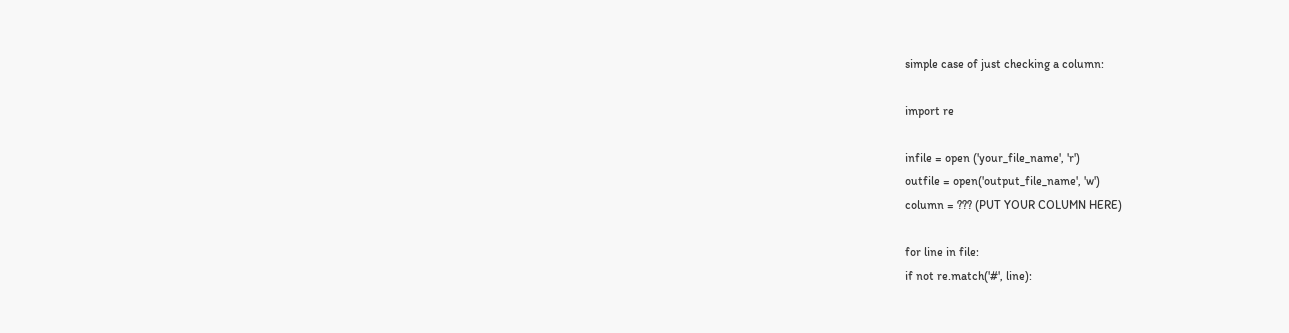simple case of just checking a column:

import re

infile = open ('your_file_name', 'r')
outfile = open('output_file_name', 'w')
column = ??? (PUT YOUR COLUMN HERE)

for line in file:
if not re.match('#', line):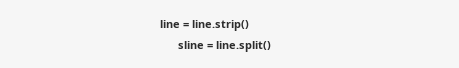line = line.strip()
      sline = line.split()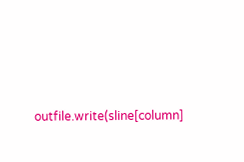outfile.write(sline[column]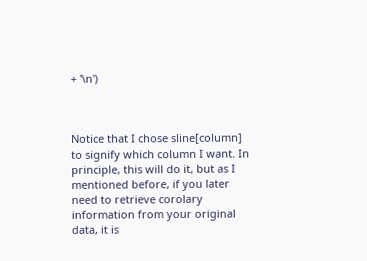+ '\n')



Notice that I chose sline[column] to signify which column I want. In principle, this will do it, but as I mentioned before, if you later need to retrieve corolary information from your original data, it is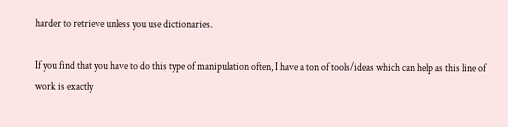harder to retrieve unless you use dictionaries.

If you find that you have to do this type of manipulation often, I have a ton of tools/ideas which can help as this line of work is exactly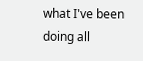what I've been doing all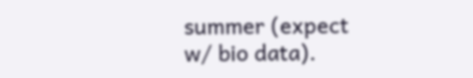summer (expect w/ bio data).